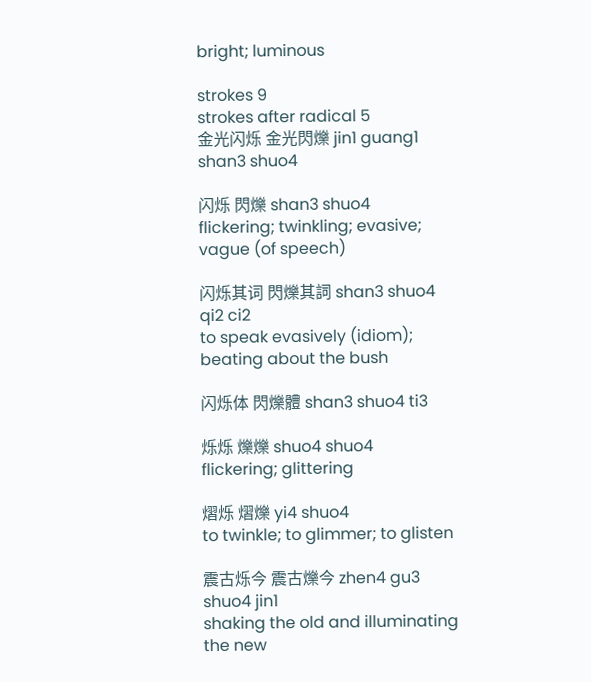bright; luminous

strokes 9
strokes after radical 5
金光闪烁 金光閃爍 jin1 guang1 shan3 shuo4

闪烁 閃爍 shan3 shuo4
flickering; twinkling; evasive; vague (of speech)

闪烁其词 閃爍其詞 shan3 shuo4 qi2 ci2
to speak evasively (idiom); beating about the bush

闪烁体 閃爍體 shan3 shuo4 ti3

烁烁 爍爍 shuo4 shuo4
flickering; glittering

熠烁 熠爍 yi4 shuo4
to twinkle; to glimmer; to glisten

震古烁今 震古爍今 zhen4 gu3 shuo4 jin1
shaking the old and illuminating the new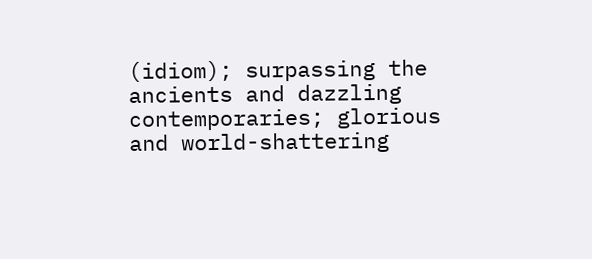(idiom); surpassing the ancients and dazzling contemporaries; glorious and world-shattering